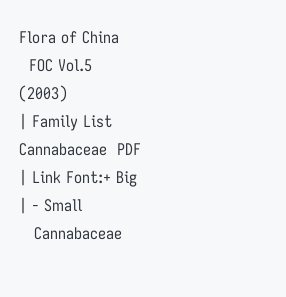Flora of China
  FOC Vol.5 (2003)              | Family List  Cannabaceae  PDF     | Link Font:+ Big | - Small
   Cannabaceae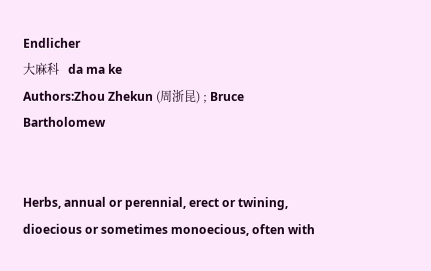Endlicher
大麻科   da ma ke
Authors:Zhou Zhekun (周浙昆) ; Bruce Bartholomew


Herbs, annual or perennial, erect or twining, dioecious or sometimes monoecious, often with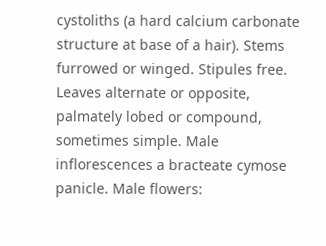cystoliths (a hard calcium carbonate structure at base of a hair). Stems furrowed or winged. Stipules free. Leaves alternate or opposite, palmately lobed or compound, sometimes simple. Male inflorescences a bracteate cymose panicle. Male flowers: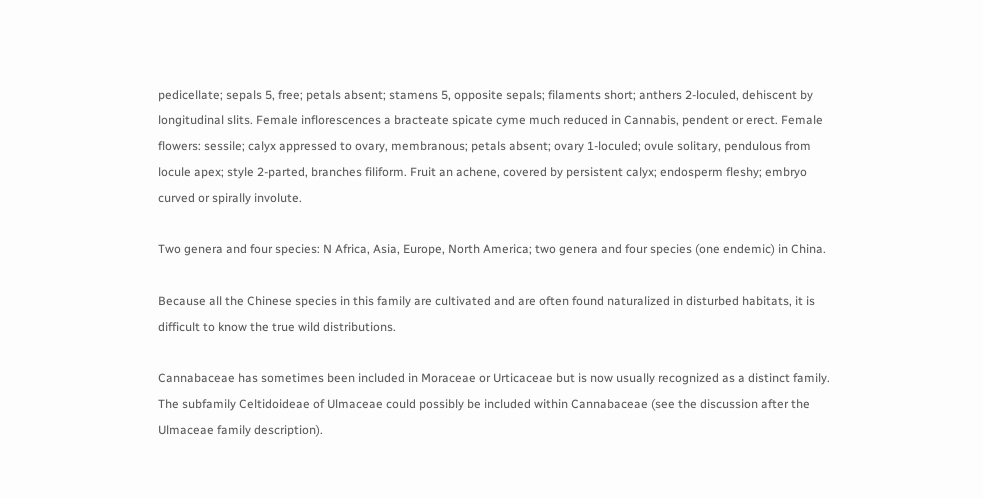pedicellate; sepals 5, free; petals absent; stamens 5, opposite sepals; filaments short; anthers 2-loculed, dehiscent by longitudinal slits. Female inflorescences a bracteate spicate cyme much reduced in Cannabis, pendent or erect. Female flowers: sessile; calyx appressed to ovary, membranous; petals absent; ovary 1-loculed; ovule solitary, pendulous from locule apex; style 2-parted, branches filiform. Fruit an achene, covered by persistent calyx; endosperm fleshy; embryo curved or spirally involute.

Two genera and four species: N Africa, Asia, Europe, North America; two genera and four species (one endemic) in China.

Because all the Chinese species in this family are cultivated and are often found naturalized in disturbed habitats, it is difficult to know the true wild distributions.

Cannabaceae has sometimes been included in Moraceae or Urticaceae but is now usually recognized as a distinct family. The subfamily Celtidoideae of Ulmaceae could possibly be included within Cannabaceae (see the discussion after the Ulmaceae family description).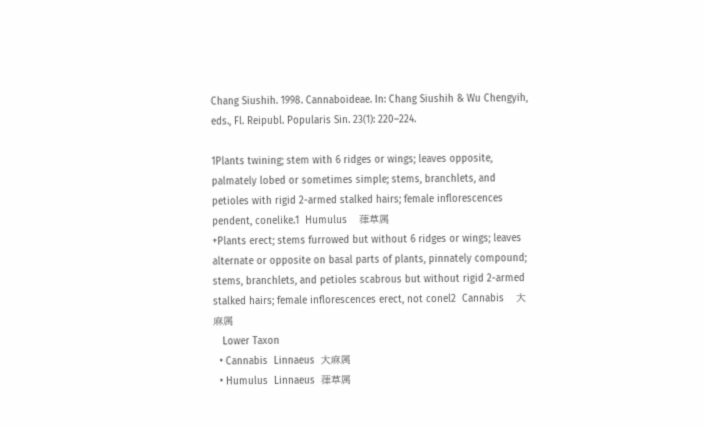Chang Siushih. 1998. Cannaboideae. In: Chang Siushih & Wu Chengyih, eds., Fl. Reipubl. Popularis Sin. 23(1): 220–224.

1Plants twining; stem with 6 ridges or wings; leaves opposite, palmately lobed or sometimes simple; stems, branchlets, and petioles with rigid 2-armed stalked hairs; female inflorescences pendent, conelike.1  Humulus    葎草属
+Plants erect; stems furrowed but without 6 ridges or wings; leaves alternate or opposite on basal parts of plants, pinnately compound; stems, branchlets, and petioles scabrous but without rigid 2-armed stalked hairs; female inflorescences erect, not conel2  Cannabis    大麻属
   Lower Taxon
  • Cannabis  Linnaeus  大麻属
  • Humulus  Linnaeus  葎草属